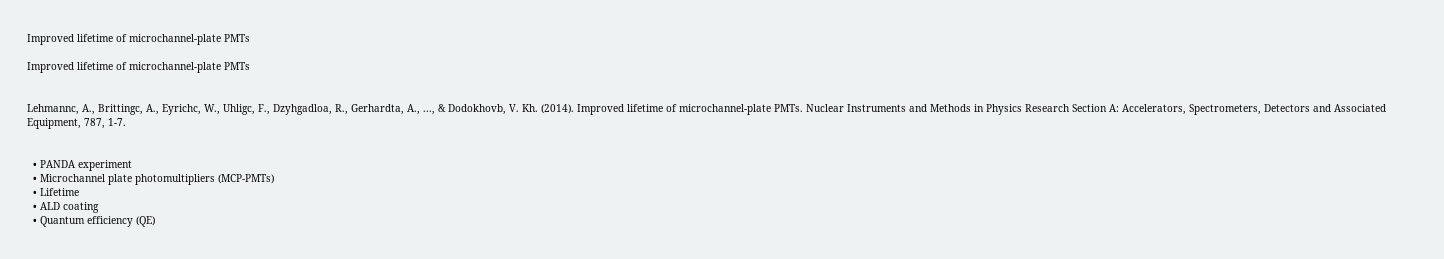Improved lifetime of microchannel-plate PMTs

Improved lifetime of microchannel-plate PMTs


Lehmannc, A., Brittingc, A., Eyrichc, W., Uhligc, F., Dzyhgadloa, R., Gerhardta, A., ..., & Dodokhovb, V. Kh. (2014). Improved lifetime of microchannel-plate PMTs. Nuclear Instruments and Methods in Physics Research Section A: Accelerators, Spectrometers, Detectors and Associated Equipment, 787, 1-7.


  • PANDA experiment
  • Microchannel plate photomultipliers (MCP-PMTs)
  • Lifetime
  • ALD coating
  • Quantum efficiency (QE)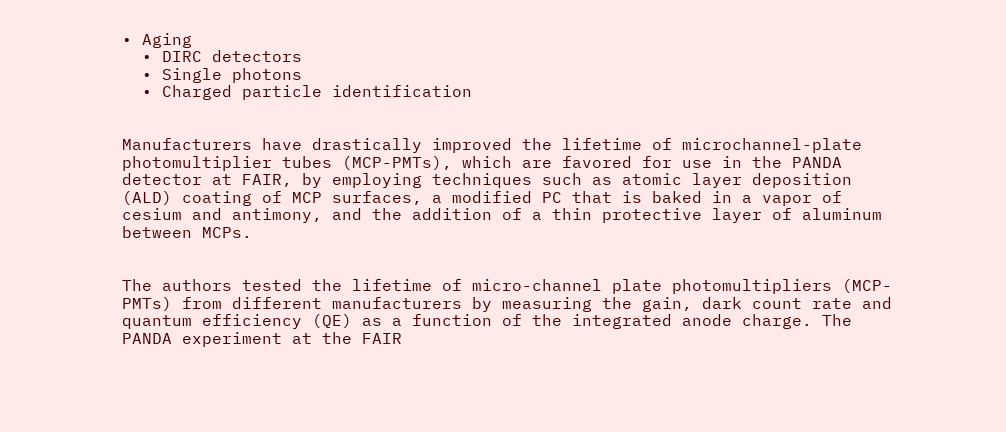• Aging
  • DIRC detectors
  • Single photons
  • Charged particle identification


Manufacturers have drastically improved the lifetime of microchannel-plate photomultiplier tubes (MCP-PMTs), which are favored for use in the PANDA detector at FAIR, by employing techniques such as atomic layer deposition (ALD) coating of MCP surfaces, a modified PC that is baked in a vapor of cesium and antimony, and the addition of a thin protective layer of aluminum between MCPs.


The authors tested the lifetime of micro-channel plate photomultipliers (MCP-PMTs) from different manufacturers by measuring the gain, dark count rate and quantum efficiency (QE) as a function of the integrated anode charge. The PANDA experiment at the FAIR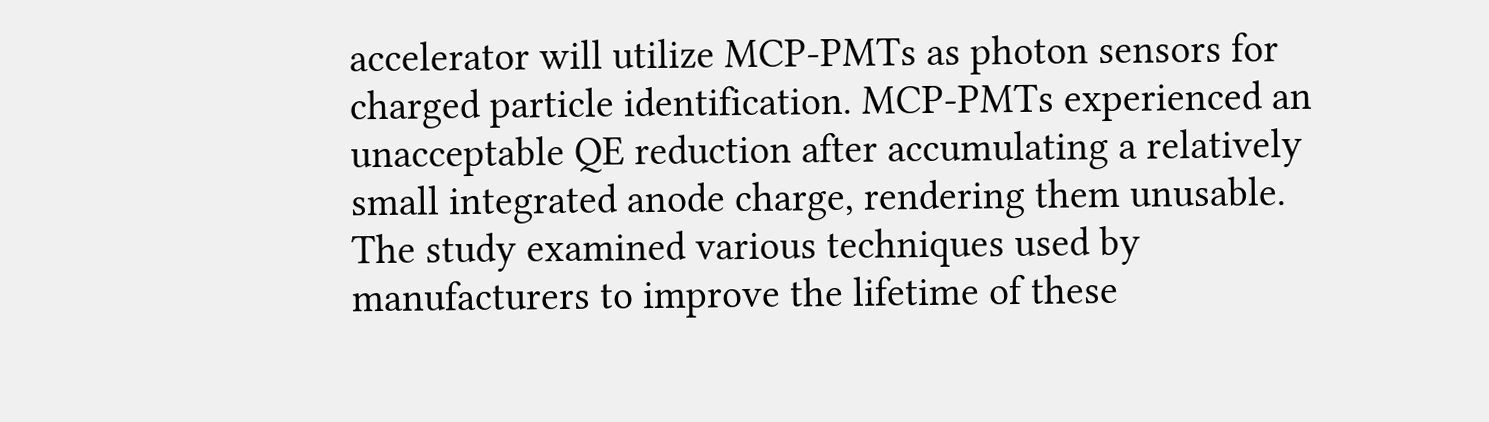accelerator will utilize MCP-PMTs as photon sensors for charged particle identification. MCP-PMTs experienced an unacceptable QE reduction after accumulating a relatively small integrated anode charge, rendering them unusable. The study examined various techniques used by manufacturers to improve the lifetime of these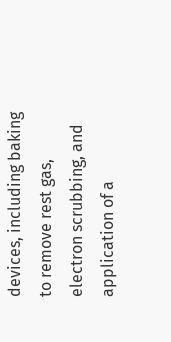devices, including baking to remove rest gas, electron scrubbing, and application of a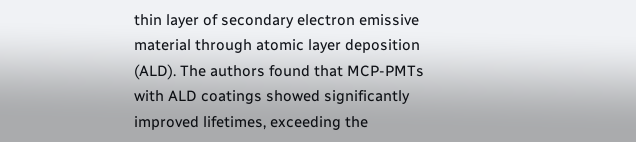thin layer of secondary electron emissive material through atomic layer deposition (ALD). The authors found that MCP-PMTs with ALD coatings showed significantly improved lifetimes, exceeding the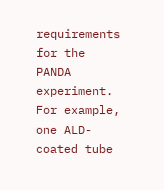requirements for the PANDA experiment. For example, one ALD-coated tube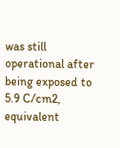was still operational after being exposed to 5.9 C/cm2, equivalent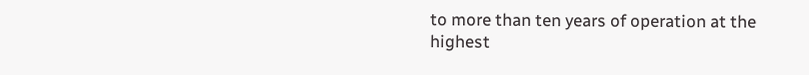to more than ten years of operation at the highest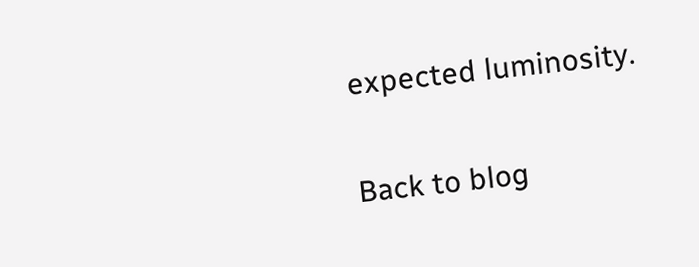expected luminosity.


Back to blog